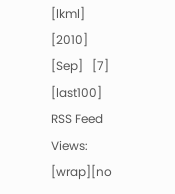[lkml]   [2010]   [Sep]   [7]   [last100]   RSS Feed
Views: [wrap][no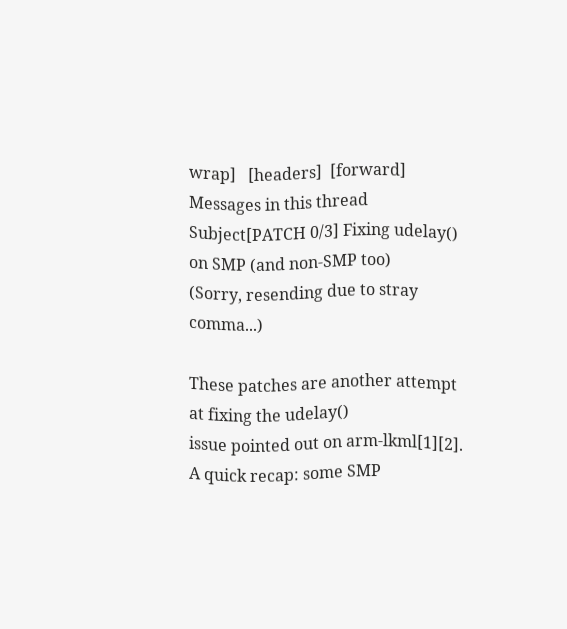wrap]   [headers]  [forward]
Messages in this thread
Subject[PATCH 0/3] Fixing udelay() on SMP (and non-SMP too)
(Sorry, resending due to stray comma...)

These patches are another attempt at fixing the udelay()
issue pointed out on arm-lkml[1][2]. A quick recap: some SMP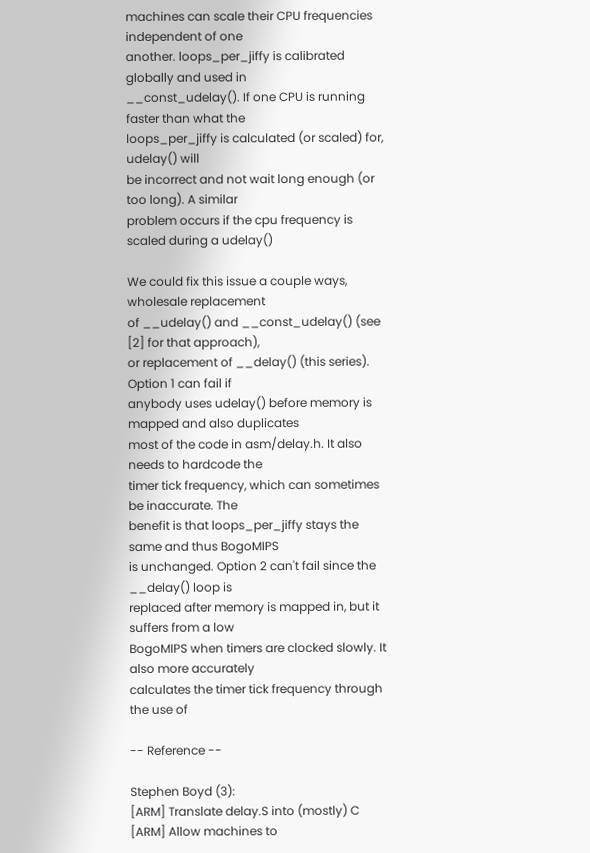machines can scale their CPU frequencies independent of one
another. loops_per_jiffy is calibrated globally and used in
__const_udelay(). If one CPU is running faster than what the
loops_per_jiffy is calculated (or scaled) for, udelay() will
be incorrect and not wait long enough (or too long). A similar
problem occurs if the cpu frequency is scaled during a udelay()

We could fix this issue a couple ways, wholesale replacement
of __udelay() and __const_udelay() (see [2] for that approach),
or replacement of __delay() (this series). Option 1 can fail if
anybody uses udelay() before memory is mapped and also duplicates
most of the code in asm/delay.h. It also needs to hardcode the
timer tick frequency, which can sometimes be inaccurate. The
benefit is that loops_per_jiffy stays the same and thus BogoMIPS
is unchanged. Option 2 can't fail since the __delay() loop is
replaced after memory is mapped in, but it suffers from a low
BogoMIPS when timers are clocked slowly. It also more accurately
calculates the timer tick frequency through the use of

-- Reference --

Stephen Boyd (3):
[ARM] Translate delay.S into (mostly) C
[ARM] Allow machines to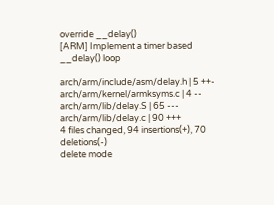override __delay()
[ARM] Implement a timer based __delay() loop

arch/arm/include/asm/delay.h | 5 ++-
arch/arm/kernel/armksyms.c | 4 --
arch/arm/lib/delay.S | 65 ---
arch/arm/lib/delay.c | 90 +++
4 files changed, 94 insertions(+), 70 deletions(-)
delete mode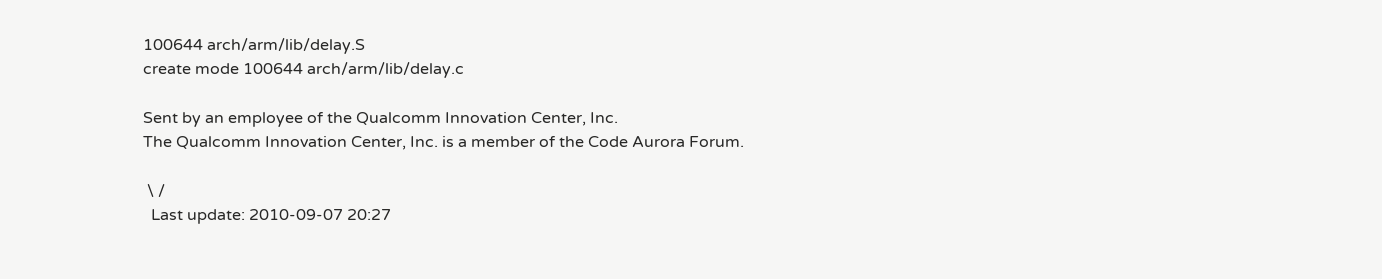100644 arch/arm/lib/delay.S
create mode 100644 arch/arm/lib/delay.c

Sent by an employee of the Qualcomm Innovation Center, Inc.
The Qualcomm Innovation Center, Inc. is a member of the Code Aurora Forum.

 \ /
  Last update: 2010-09-07 20:27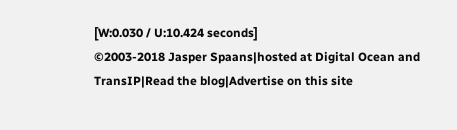[W:0.030 / U:10.424 seconds]
©2003-2018 Jasper Spaans|hosted at Digital Ocean and TransIP|Read the blog|Advertise on this site